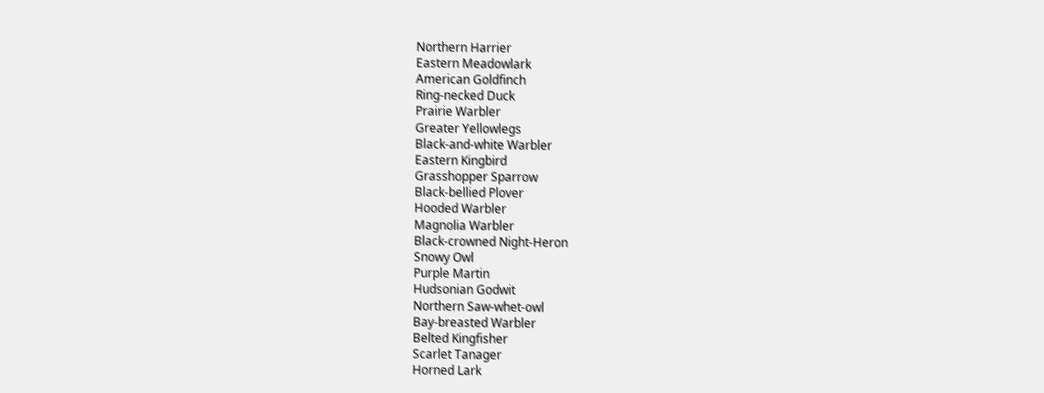Northern Harrier
Eastern Meadowlark
American Goldfinch
Ring-necked Duck
Prairie Warbler
Greater Yellowlegs
Black-and-white Warbler
Eastern Kingbird
Grasshopper Sparrow
Black-bellied Plover
Hooded Warbler
Magnolia Warbler
Black-crowned Night-Heron
Snowy Owl
Purple Martin
Hudsonian Godwit
Northern Saw-whet-owl
Bay-breasted Warbler
Belted Kingfisher
Scarlet Tanager
Horned Lark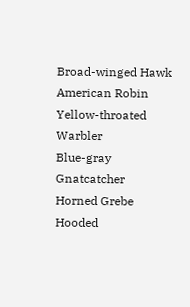Broad-winged Hawk
American Robin
Yellow-throated Warbler
Blue-gray Gnatcatcher
Horned Grebe
Hooded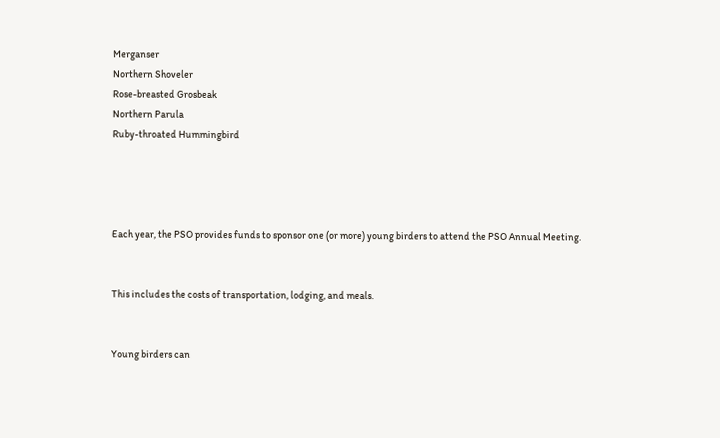Merganser
Northern Shoveler
Rose-breasted Grosbeak
Northern Parula
Ruby-throated Hummingbird




Each year, the PSO provides funds to sponsor one (or more) young birders to attend the PSO Annual Meeting.


This includes the costs of transportation, lodging, and meals.


Young birders can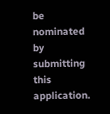be nominated by submitting this application.